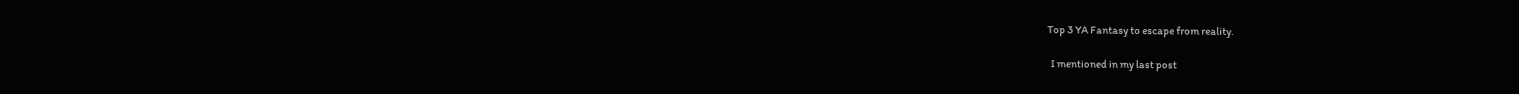Top 3 YA Fantasy to escape from reality.

  I mentioned in my last post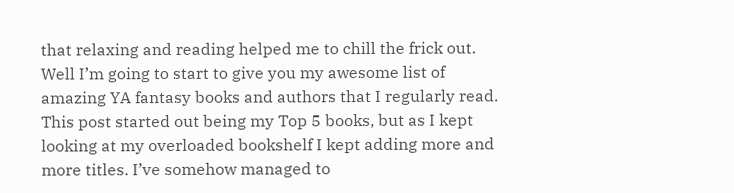that relaxing and reading helped me to chill the frick out. Well I’m going to start to give you my awesome list of amazing YA fantasy books and authors that I regularly read. This post started out being my Top 5 books, but as I kept looking at my overloaded bookshelf I kept adding more and more titles. I’ve somehow managed to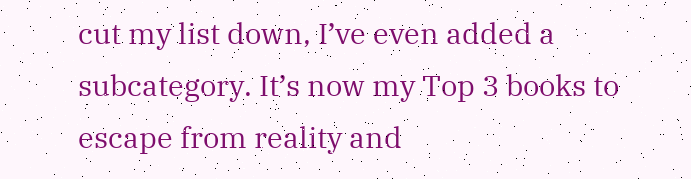cut my list down, I’ve even added a subcategory. It’s now my Top 3 books to escape from reality and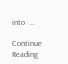into  ...

Continue Reading